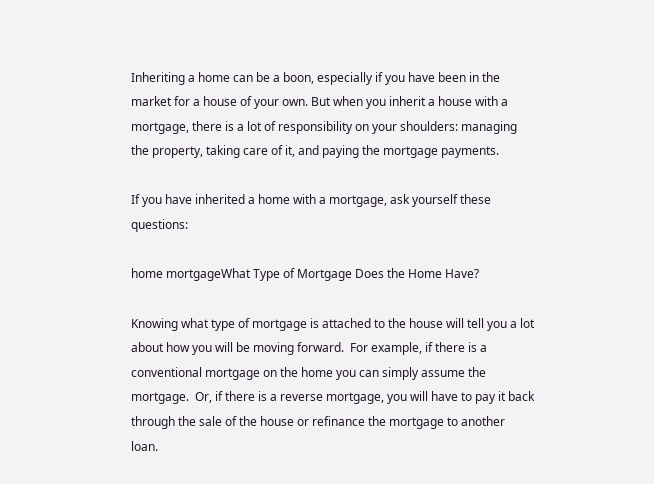Inheriting a home can be a boon, especially if you have been in the market for a house of your own. But when you inherit a house with a mortgage, there is a lot of responsibility on your shoulders: managing the property, taking care of it, and paying the mortgage payments.

If you have inherited a home with a mortgage, ask yourself these questions:

home mortgageWhat Type of Mortgage Does the Home Have?

Knowing what type of mortgage is attached to the house will tell you a lot about how you will be moving forward.  For example, if there is a conventional mortgage on the home you can simply assume the mortgage.  Or, if there is a reverse mortgage, you will have to pay it back through the sale of the house or refinance the mortgage to another loan.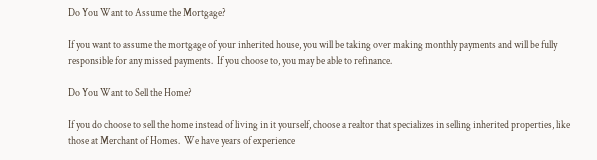Do You Want to Assume the Mortgage?

If you want to assume the mortgage of your inherited house, you will be taking over making monthly payments and will be fully responsible for any missed payments.  If you choose to, you may be able to refinance.

Do You Want to Sell the Home?

If you do choose to sell the home instead of living in it yourself, choose a realtor that specializes in selling inherited properties, like those at Merchant of Homes.  We have years of experience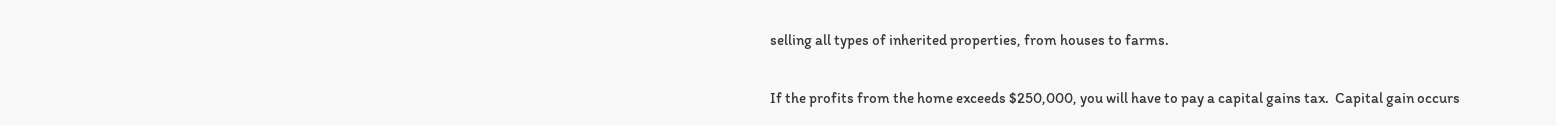selling all types of inherited properties, from houses to farms.

If the profits from the home exceeds $250,000, you will have to pay a capital gains tax.  Capital gain occurs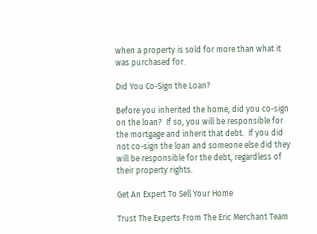when a property is sold for more than what it was purchased for.

Did You Co-Sign the Loan?

Before you inherited the home, did you co-sign on the loan?  If so, you will be responsible for the mortgage and inherit that debt.  If you did not co-sign the loan and someone else did they will be responsible for the debt, regardless of their property rights.

Get An Expert To Sell Your Home

Trust The Experts From The Eric Merchant Team